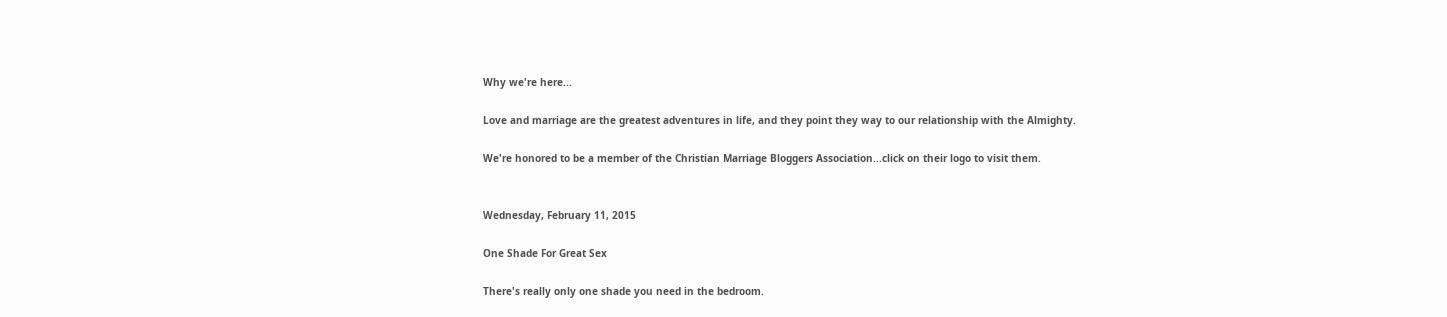Why we're here...

Love and marriage are the greatest adventures in life, and they point they way to our relationship with the Almighty.

We're honored to be a member of the Christian Marriage Bloggers Association...click on their logo to visit them.


Wednesday, February 11, 2015

One Shade For Great Sex

There's really only one shade you need in the bedroom.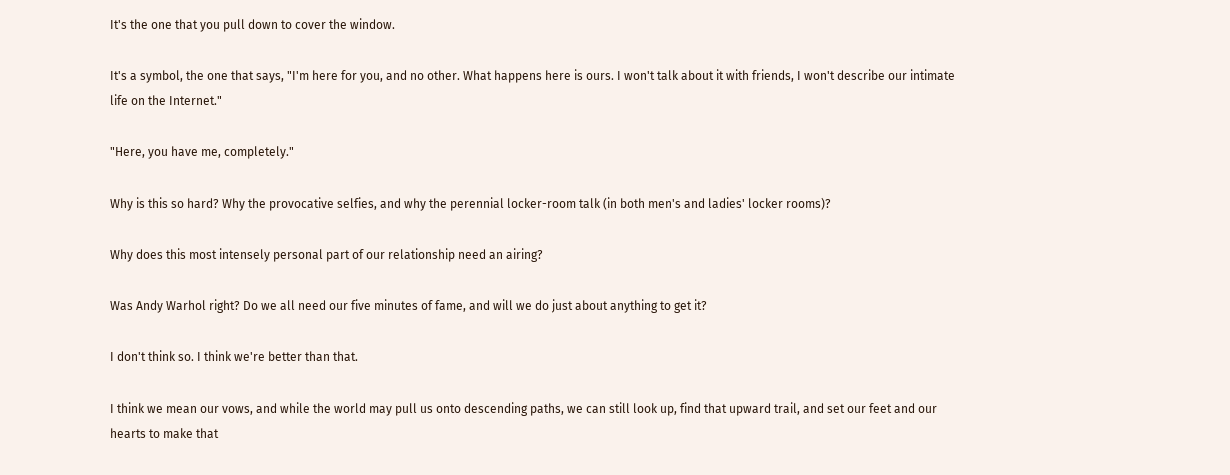It's the one that you pull down to cover the window.

It's a symbol, the one that says, "I'm here for you, and no other. What happens here is ours. I won't talk about it with friends, I won't describe our intimate life on the Internet."

"Here, you have me, completely."

Why is this so hard? Why the provocative selfies, and why the perennial locker-room talk (in both men's and ladies' locker rooms)?

Why does this most intensely personal part of our relationship need an airing?

Was Andy Warhol right? Do we all need our five minutes of fame, and will we do just about anything to get it?

I don't think so. I think we're better than that.

I think we mean our vows, and while the world may pull us onto descending paths, we can still look up, find that upward trail, and set our feet and our hearts to make that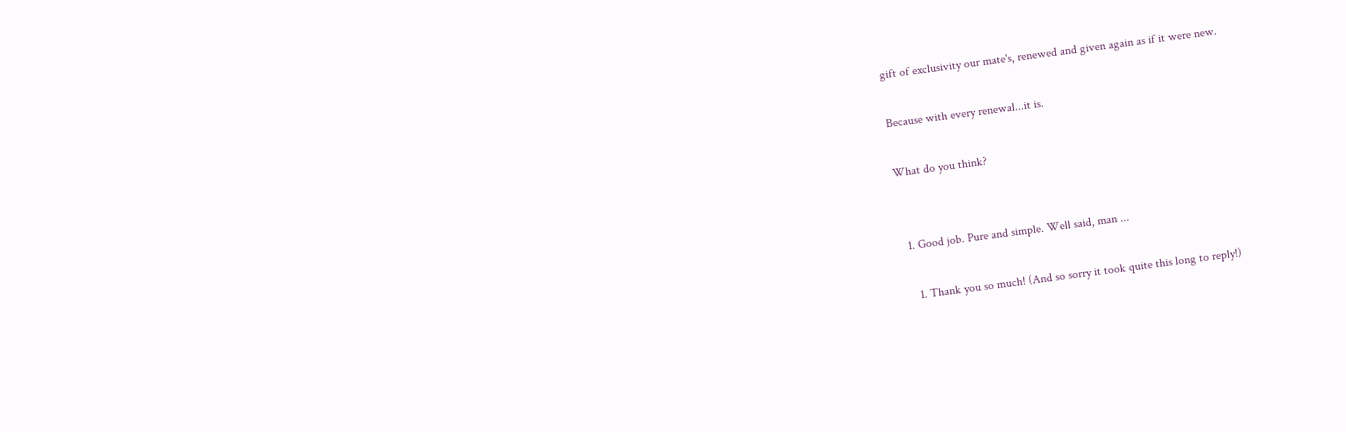gift of exclusivity our mate's, renewed and given again as if it were new.

Because with every renewal...it is.

What do you think?


  1. Good job. Pure and simple. Well said, man ...

    1. Thank you so much! (And so sorry it took quite this long to reply!)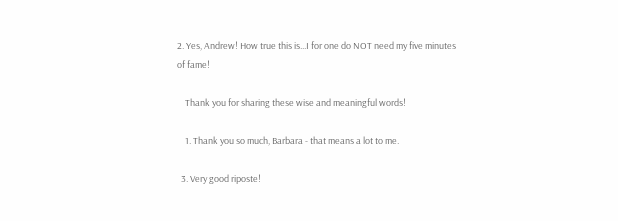2. Yes, Andrew! How true this is...I for one do NOT need my five minutes of fame!

    Thank you for sharing these wise and meaningful words!

    1. Thank you so much, Barbara - that means a lot to me.

  3. Very good riposte!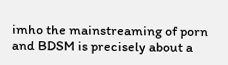imho the mainstreaming of porn and BDSM is precisely about a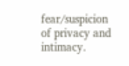fear/suspicion of privacy and intimacy.